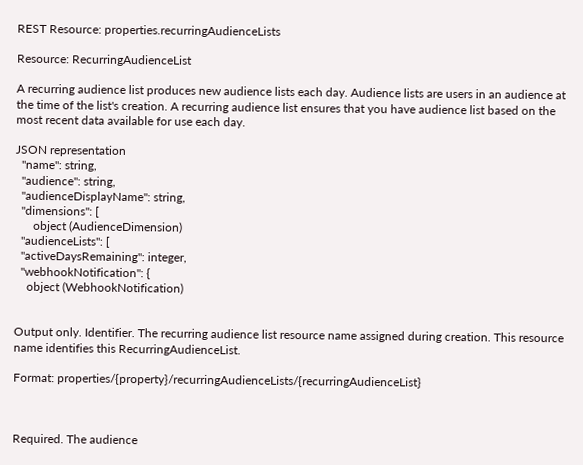REST Resource: properties.recurringAudienceLists

Resource: RecurringAudienceList

A recurring audience list produces new audience lists each day. Audience lists are users in an audience at the time of the list's creation. A recurring audience list ensures that you have audience list based on the most recent data available for use each day.

JSON representation
  "name": string,
  "audience": string,
  "audienceDisplayName": string,
  "dimensions": [
      object (AudienceDimension)
  "audienceLists": [
  "activeDaysRemaining": integer,
  "webhookNotification": {
    object (WebhookNotification)


Output only. Identifier. The recurring audience list resource name assigned during creation. This resource name identifies this RecurringAudienceList.

Format: properties/{property}/recurringAudienceLists/{recurringAudienceList}



Required. The audience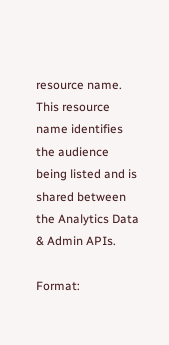resource name. This resource name identifies the audience being listed and is shared between the Analytics Data & Admin APIs.

Format: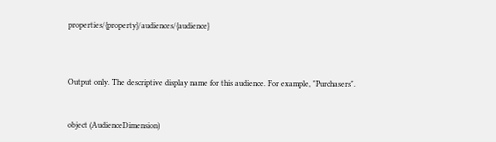properties/{property}/audiences/{audience}



Output only. The descriptive display name for this audience. For example, "Purchasers".


object (AudienceDimension)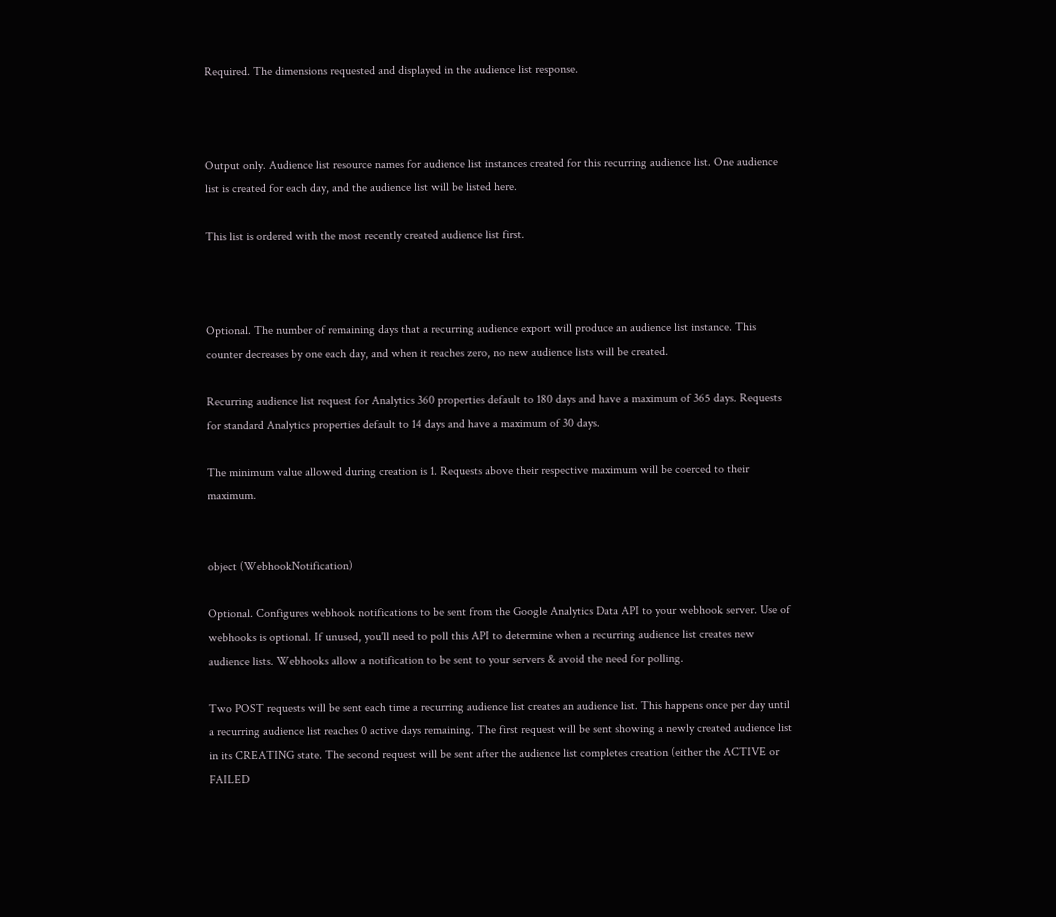Required. The dimensions requested and displayed in the audience list response.



Output only. Audience list resource names for audience list instances created for this recurring audience list. One audience list is created for each day, and the audience list will be listed here.

This list is ordered with the most recently created audience list first.



Optional. The number of remaining days that a recurring audience export will produce an audience list instance. This counter decreases by one each day, and when it reaches zero, no new audience lists will be created.

Recurring audience list request for Analytics 360 properties default to 180 days and have a maximum of 365 days. Requests for standard Analytics properties default to 14 days and have a maximum of 30 days.

The minimum value allowed during creation is 1. Requests above their respective maximum will be coerced to their maximum.


object (WebhookNotification)

Optional. Configures webhook notifications to be sent from the Google Analytics Data API to your webhook server. Use of webhooks is optional. If unused, you'll need to poll this API to determine when a recurring audience list creates new audience lists. Webhooks allow a notification to be sent to your servers & avoid the need for polling.

Two POST requests will be sent each time a recurring audience list creates an audience list. This happens once per day until a recurring audience list reaches 0 active days remaining. The first request will be sent showing a newly created audience list in its CREATING state. The second request will be sent after the audience list completes creation (either the ACTIVE or FAILED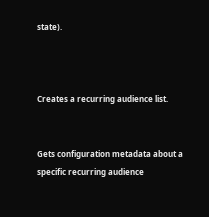state).



Creates a recurring audience list.


Gets configuration metadata about a specific recurring audience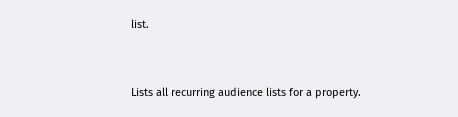list.


Lists all recurring audience lists for a property.